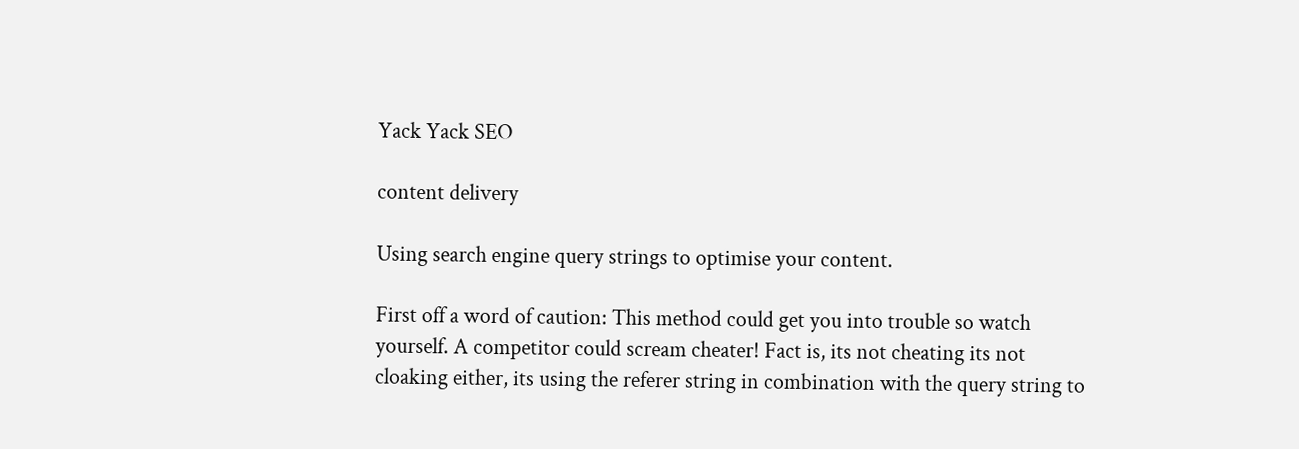Yack Yack SEO

content delivery

Using search engine query strings to optimise your content.

First off a word of caution: This method could get you into trouble so watch yourself. A competitor could scream cheater! Fact is, its not cheating its not cloaking either, its using the referer string in combination with the query string to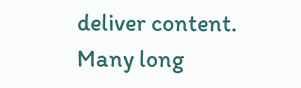deliver content. Many long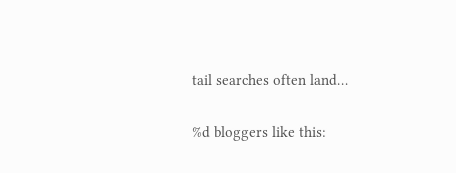tail searches often land…

%d bloggers like this: